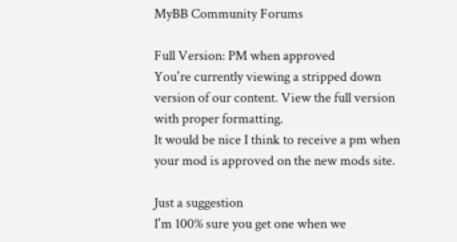MyBB Community Forums

Full Version: PM when approved
You're currently viewing a stripped down version of our content. View the full version with proper formatting.
It would be nice I think to receive a pm when your mod is approved on the new mods site.

Just a suggestion
I'm 100% sure you get one when we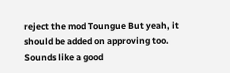reject the mod Toungue But yeah, it should be added on approving too.
Sounds like a good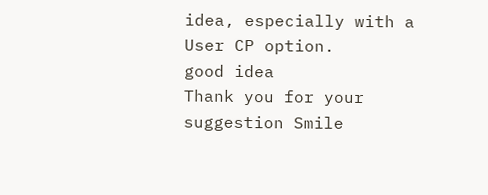idea, especially with a User CP option.
good idea
Thank you for your suggestion Smile